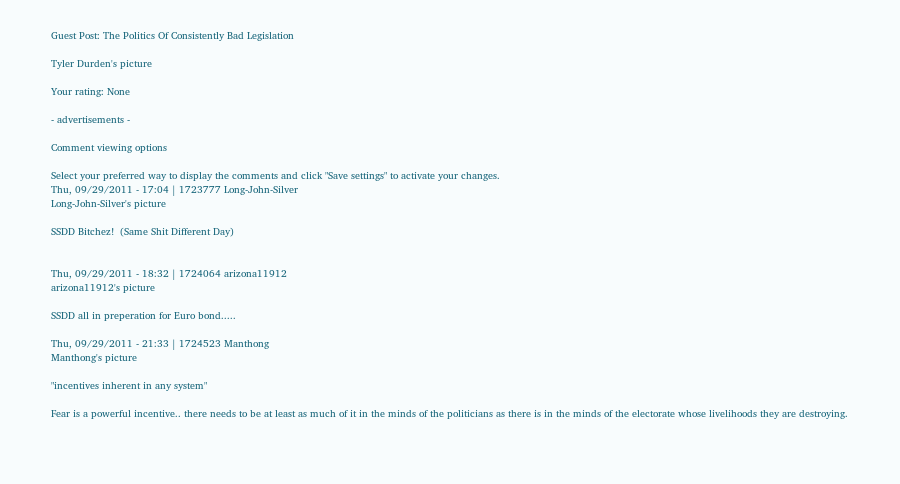Guest Post: The Politics Of Consistently Bad Legislation

Tyler Durden's picture

Your rating: None

- advertisements -

Comment viewing options

Select your preferred way to display the comments and click "Save settings" to activate your changes.
Thu, 09/29/2011 - 17:04 | 1723777 Long-John-Silver
Long-John-Silver's picture

SSDD Bitchez!  (Same Shit Different Day)


Thu, 09/29/2011 - 18:32 | 1724064 arizona11912
arizona11912's picture

SSDD all in preperation for Euro bond.....

Thu, 09/29/2011 - 21:33 | 1724523 Manthong
Manthong's picture

"incentives inherent in any system"

Fear is a powerful incentive.. there needs to be at least as much of it in the minds of the politicians as there is in the minds of the electorate whose livelihoods they are destroying.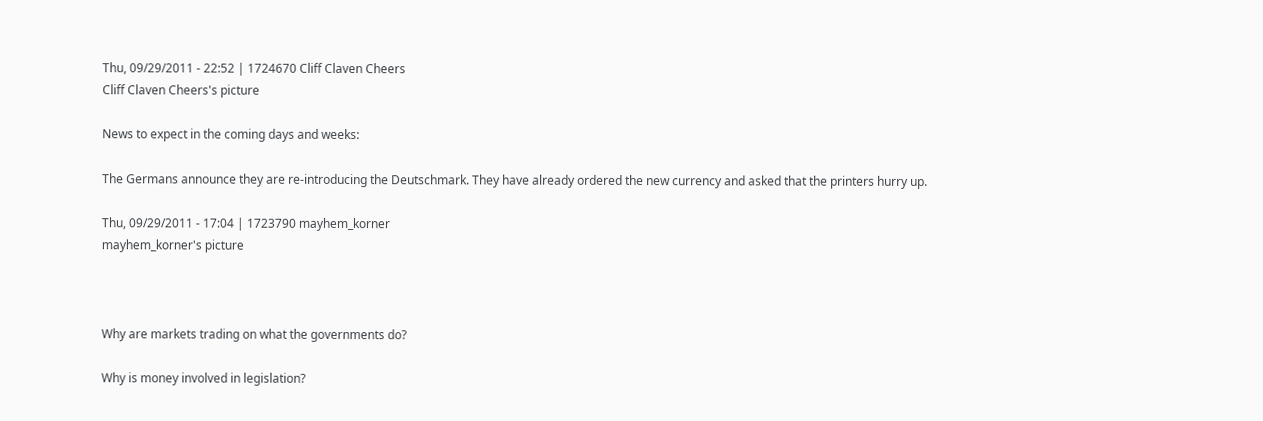Thu, 09/29/2011 - 22:52 | 1724670 Cliff Claven Cheers
Cliff Claven Cheers's picture

News to expect in the coming days and weeks:

The Germans announce they are re-introducing the Deutschmark. They have already ordered the new currency and asked that the printers hurry up.

Thu, 09/29/2011 - 17:04 | 1723790 mayhem_korner
mayhem_korner's picture



Why are markets trading on what the governments do?

Why is money involved in legislation?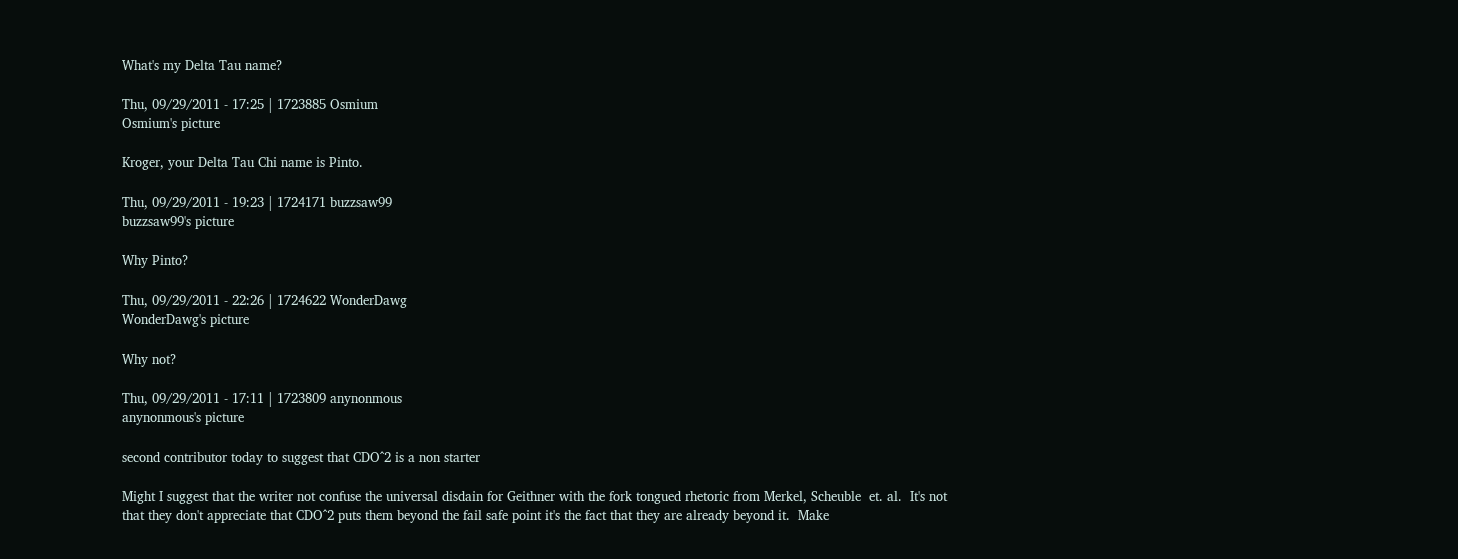What's my Delta Tau name?

Thu, 09/29/2011 - 17:25 | 1723885 Osmium
Osmium's picture

Kroger, your Delta Tau Chi name is Pinto.

Thu, 09/29/2011 - 19:23 | 1724171 buzzsaw99
buzzsaw99's picture

Why Pinto?

Thu, 09/29/2011 - 22:26 | 1724622 WonderDawg
WonderDawg's picture

Why not?

Thu, 09/29/2011 - 17:11 | 1723809 anynonmous
anynonmous's picture

second contributor today to suggest that CDO^2 is a non starter

Might I suggest that the writer not confuse the universal disdain for Geithner with the fork tongued rhetoric from Merkel, Scheuble  et. al.  It's not that they don't appreciate that CDO^2 puts them beyond the fail safe point it's the fact that they are already beyond it.  Make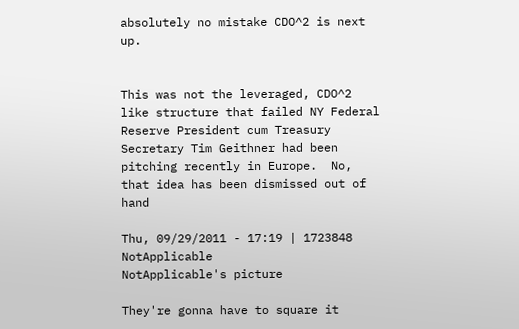absolutely no mistake CDO^2 is next up.


This was not the leveraged, CDO^2 like structure that failed NY Federal Reserve President cum Treasury Secretary Tim Geithner had been pitching recently in Europe.  No, that idea has been dismissed out of hand

Thu, 09/29/2011 - 17:19 | 1723848 NotApplicable
NotApplicable's picture

They're gonna have to square it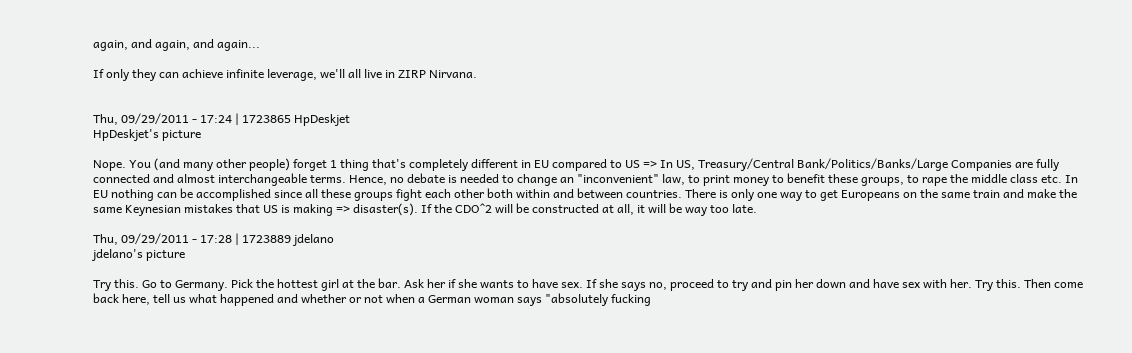again, and again, and again...

If only they can achieve infinite leverage, we'll all live in ZIRP Nirvana.


Thu, 09/29/2011 - 17:24 | 1723865 HpDeskjet
HpDeskjet's picture

Nope. You (and many other people) forget 1 thing that's completely different in EU compared to US => In US, Treasury/Central Bank/Politics/Banks/Large Companies are fully connected and almost interchangeable terms. Hence, no debate is needed to change an "inconvenient" law, to print money to benefit these groups, to rape the middle class etc. In EU nothing can be accomplished since all these groups fight each other both within and between countries. There is only one way to get Europeans on the same train and make the same Keynesian mistakes that US is making => disaster(s). If the CDO^2 will be constructed at all, it will be way too late.

Thu, 09/29/2011 - 17:28 | 1723889 jdelano
jdelano's picture

Try this. Go to Germany. Pick the hottest girl at the bar. Ask her if she wants to have sex. If she says no, proceed to try and pin her down and have sex with her. Try this. Then come back here, tell us what happened and whether or not when a German woman says "absolutely fucking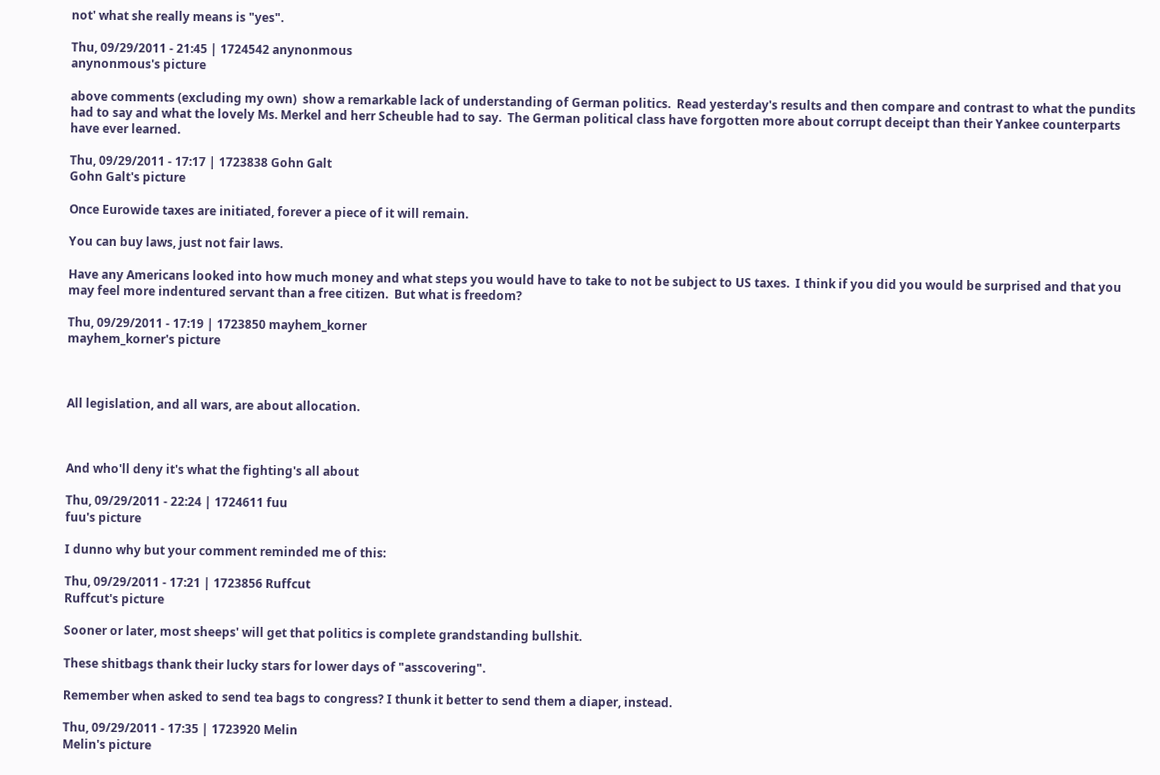not' what she really means is "yes".

Thu, 09/29/2011 - 21:45 | 1724542 anynonmous
anynonmous's picture

above comments (excluding my own)  show a remarkable lack of understanding of German politics.  Read yesterday's results and then compare and contrast to what the pundits had to say and what the lovely Ms. Merkel and herr Scheuble had to say.  The German political class have forgotten more about corrupt deceipt than their Yankee counterparts have ever learned.

Thu, 09/29/2011 - 17:17 | 1723838 Gohn Galt
Gohn Galt's picture

Once Eurowide taxes are initiated, forever a piece of it will remain.

You can buy laws, just not fair laws.

Have any Americans looked into how much money and what steps you would have to take to not be subject to US taxes.  I think if you did you would be surprised and that you may feel more indentured servant than a free citizen.  But what is freedom?

Thu, 09/29/2011 - 17:19 | 1723850 mayhem_korner
mayhem_korner's picture



All legislation, and all wars, are about allocation.



And who'll deny it's what the fighting's all about

Thu, 09/29/2011 - 22:24 | 1724611 fuu
fuu's picture

I dunno why but your comment reminded me of this:

Thu, 09/29/2011 - 17:21 | 1723856 Ruffcut
Ruffcut's picture

Sooner or later, most sheeps' will get that politics is complete grandstanding bullshit.

These shitbags thank their lucky stars for lower days of "asscovering".

Remember when asked to send tea bags to congress? I thunk it better to send them a diaper, instead.

Thu, 09/29/2011 - 17:35 | 1723920 Melin
Melin's picture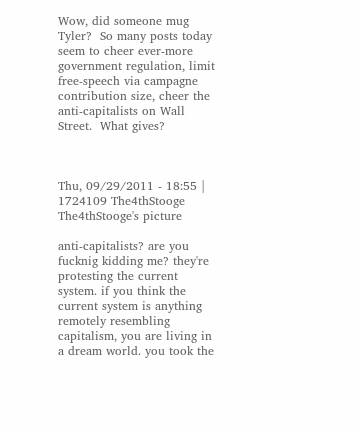Wow, did someone mug Tyler?  So many posts today seem to cheer ever-more government regulation, limit free-speech via campagne contribution size, cheer the anti-capitalists on Wall Street.  What gives?



Thu, 09/29/2011 - 18:55 | 1724109 The4thStooge
The4thStooge's picture

anti-capitalists? are you fucknig kidding me? they're protesting the current system. if you think the current system is anything remotely resembling capitalism, you are living in a dream world. you took the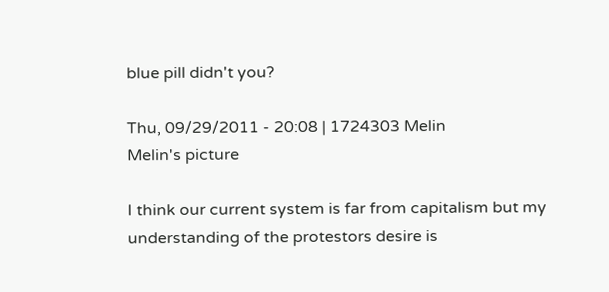blue pill didn't you?

Thu, 09/29/2011 - 20:08 | 1724303 Melin
Melin's picture

I think our current system is far from capitalism but my understanding of the protestors desire is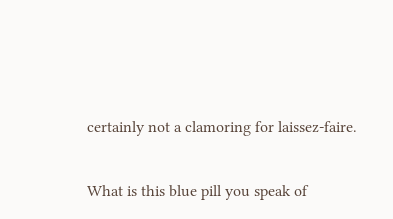certainly not a clamoring for laissez-faire.

What is this blue pill you speak of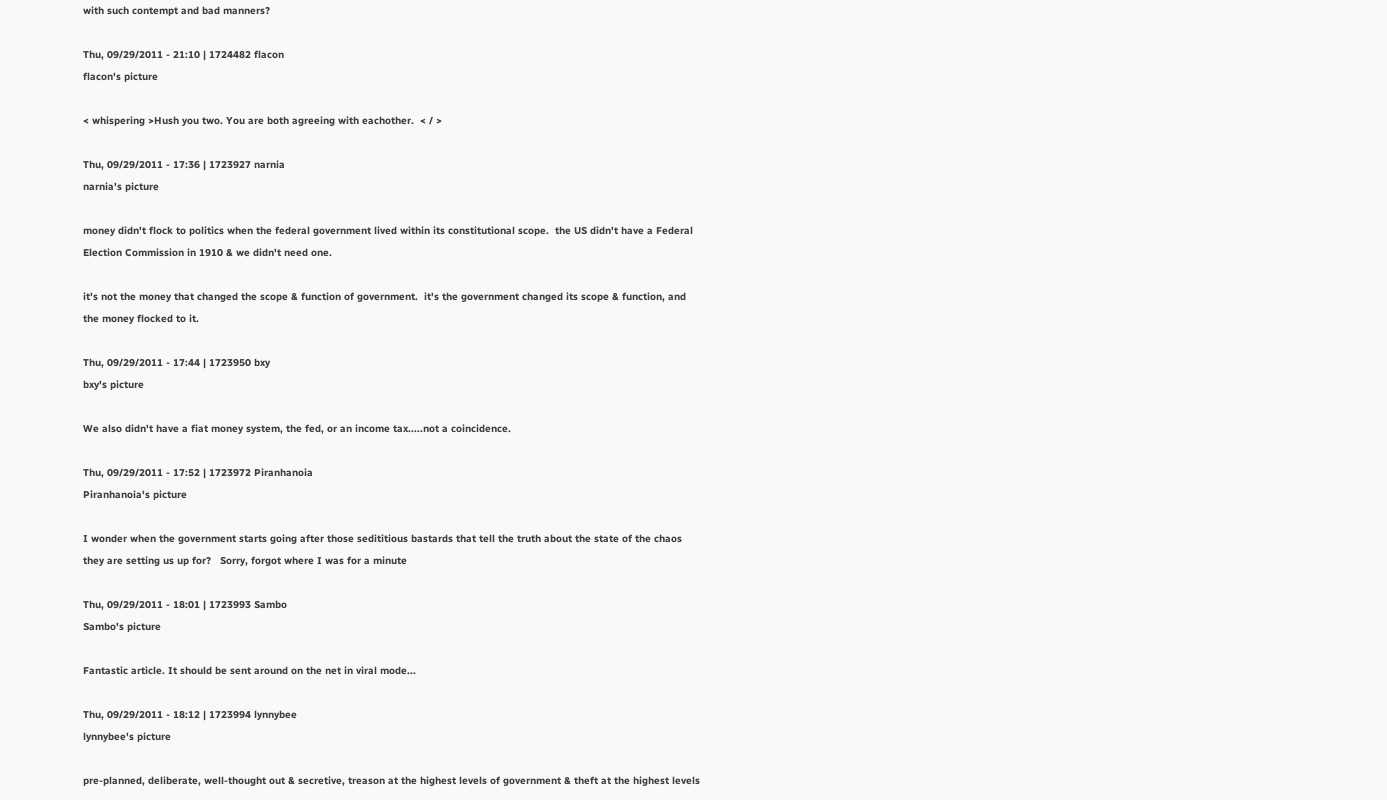with such contempt and bad manners?

Thu, 09/29/2011 - 21:10 | 1724482 flacon
flacon's picture

< whispering >Hush you two. You are both agreeing with eachother.  < / >

Thu, 09/29/2011 - 17:36 | 1723927 narnia
narnia's picture

money didn't flock to politics when the federal government lived within its constitutional scope.  the US didn't have a Federal Election Commission in 1910 & we didn't need one.

it's not the money that changed the scope & function of government.  it's the government changed its scope & function, and the money flocked to it.

Thu, 09/29/2011 - 17:44 | 1723950 bxy
bxy's picture

We also didn't have a fiat money system, the fed, or an income tax.....not a coincidence.

Thu, 09/29/2011 - 17:52 | 1723972 Piranhanoia
Piranhanoia's picture

I wonder when the government starts going after those sedititious bastards that tell the truth about the state of the chaos they are setting us up for?   Sorry, forgot where I was for a minute

Thu, 09/29/2011 - 18:01 | 1723993 Sambo
Sambo's picture

Fantastic article. It should be sent around on the net in viral mode...

Thu, 09/29/2011 - 18:12 | 1723994 lynnybee
lynnybee's picture

pre-planned, deliberate, well-thought out & secretive, treason at the highest levels of government & theft at the highest levels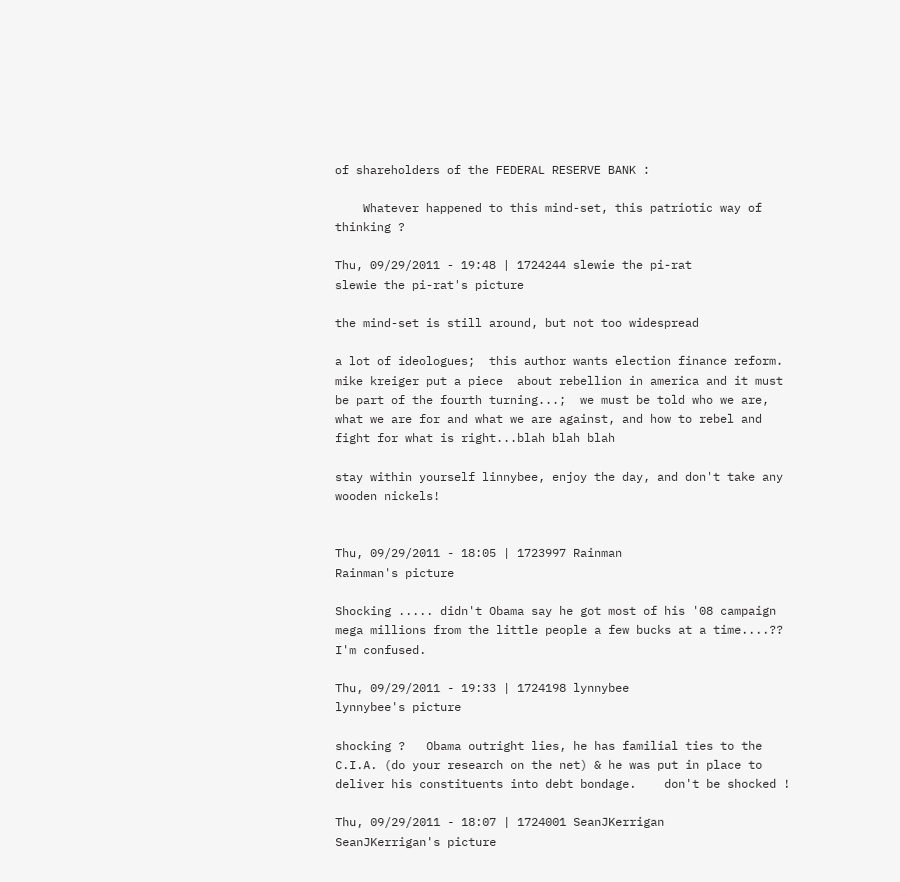of shareholders of the FEDERAL RESERVE BANK :

    Whatever happened to this mind-set, this patriotic way of thinking ?

Thu, 09/29/2011 - 19:48 | 1724244 slewie the pi-rat
slewie the pi-rat's picture

the mind-set is still around, but not too widespread

a lot of ideologues;  this author wants election finance reform.  mike kreiger put a piece  about rebellion in america and it must be part of the fourth turning...;  we must be told who we are, what we are for and what we are against, and how to rebel and fight for what is right...blah blah blah

stay within yourself linnybee, enjoy the day, and don't take any wooden nickels!


Thu, 09/29/2011 - 18:05 | 1723997 Rainman
Rainman's picture

Shocking ..... didn't Obama say he got most of his '08 campaign mega millions from the little people a few bucks at a time....?? I'm confused.

Thu, 09/29/2011 - 19:33 | 1724198 lynnybee
lynnybee's picture

shocking ?   Obama outright lies, he has familial ties to the C.I.A. (do your research on the net) & he was put in place to deliver his constituents into debt bondage.    don't be shocked !

Thu, 09/29/2011 - 18:07 | 1724001 SeanJKerrigan
SeanJKerrigan's picture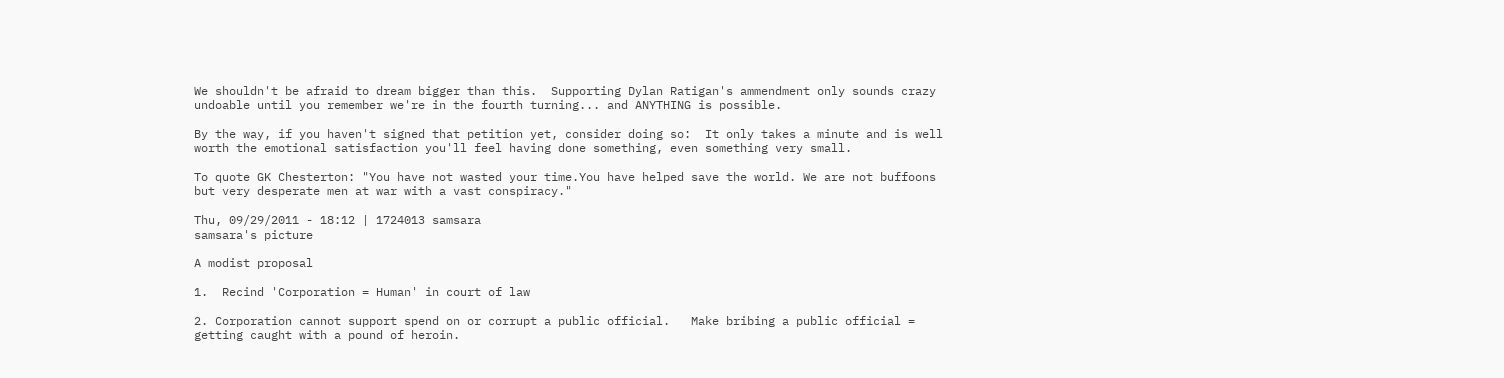We shouldn't be afraid to dream bigger than this.  Supporting Dylan Ratigan's ammendment only sounds crazy undoable until you remember we're in the fourth turning... and ANYTHING is possible.

By the way, if you haven't signed that petition yet, consider doing so:  It only takes a minute and is well worth the emotional satisfaction you'll feel having done something, even something very small.

To quote GK Chesterton: "You have not wasted your time.You have helped save the world. We are not buffoons but very desperate men at war with a vast conspiracy."

Thu, 09/29/2011 - 18:12 | 1724013 samsara
samsara's picture

A modist proposal

1.  Recind 'Corporation = Human' in court of law

2. Corporation cannot support spend on or corrupt a public official.   Make bribing a public official = getting caught with a pound of heroin.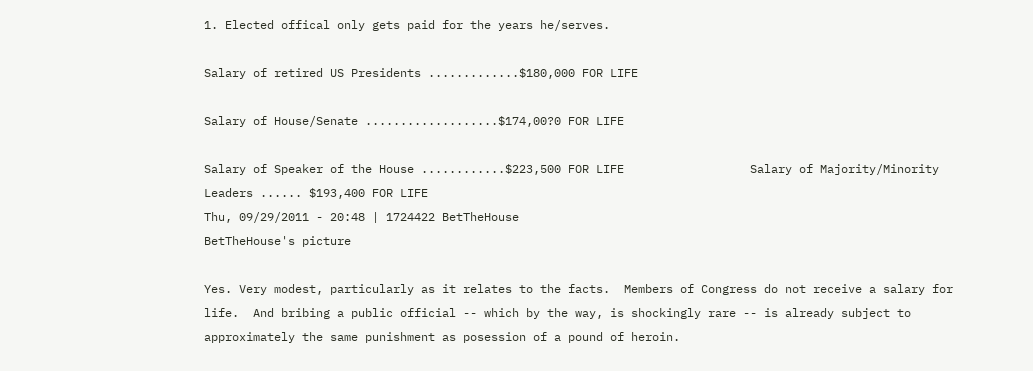1. Elected offical only gets paid for the years he/serves.

Salary of retired US Presidents .............$180,000 FOR LIFE

Salary of House/Senate ...................$174,00?0 FOR LIFE

Salary of Speaker of the House ............$223,500 FOR LIFE                  Salary of Majority/Minority Leaders ...... $193,400 FOR LIFE
Thu, 09/29/2011 - 20:48 | 1724422 BetTheHouse
BetTheHouse's picture

Yes. Very modest, particularly as it relates to the facts.  Members of Congress do not receive a salary for life.  And bribing a public official -- which by the way, is shockingly rare -- is already subject to approximately the same punishment as posession of a pound of heroin.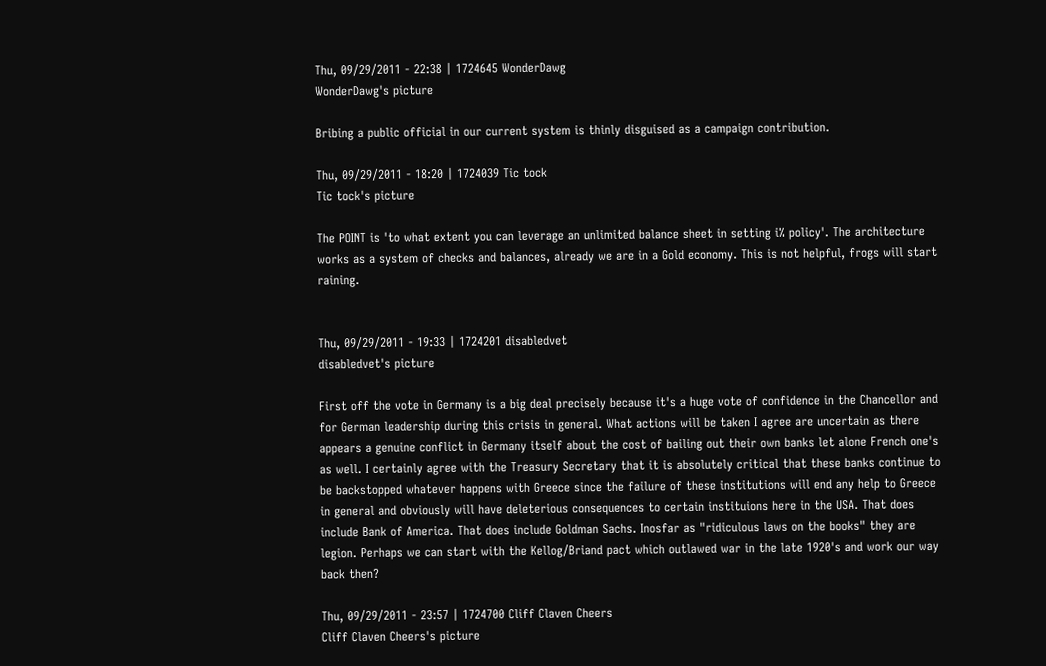Thu, 09/29/2011 - 22:38 | 1724645 WonderDawg
WonderDawg's picture

Bribing a public official in our current system is thinly disguised as a campaign contribution.

Thu, 09/29/2011 - 18:20 | 1724039 Tic tock
Tic tock's picture

The POINT is 'to what extent you can leverage an unlimited balance sheet in setting i% policy'. The architecture works as a system of checks and balances, already we are in a Gold economy. This is not helpful, frogs will start raining.


Thu, 09/29/2011 - 19:33 | 1724201 disabledvet
disabledvet's picture

First off the vote in Germany is a big deal precisely because it's a huge vote of confidence in the Chancellor and for German leadership during this crisis in general. What actions will be taken I agree are uncertain as there appears a genuine conflict in Germany itself about the cost of bailing out their own banks let alone French one's as well. I certainly agree with the Treasury Secretary that it is absolutely critical that these banks continue to be backstopped whatever happens with Greece since the failure of these institutions will end any help to Greece in general and obviously will have deleterious consequences to certain instituions here in the USA. That does include Bank of America. That does include Goldman Sachs. Inosfar as "ridiculous laws on the books" they are legion. Perhaps we can start with the Kellog/Briand pact which outlawed war in the late 1920's and work our way back then?

Thu, 09/29/2011 - 23:57 | 1724700 Cliff Claven Cheers
Cliff Claven Cheers's picture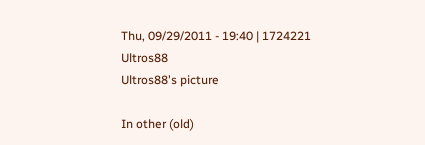Thu, 09/29/2011 - 19:40 | 1724221 Ultros88
Ultros88's picture

In other (old)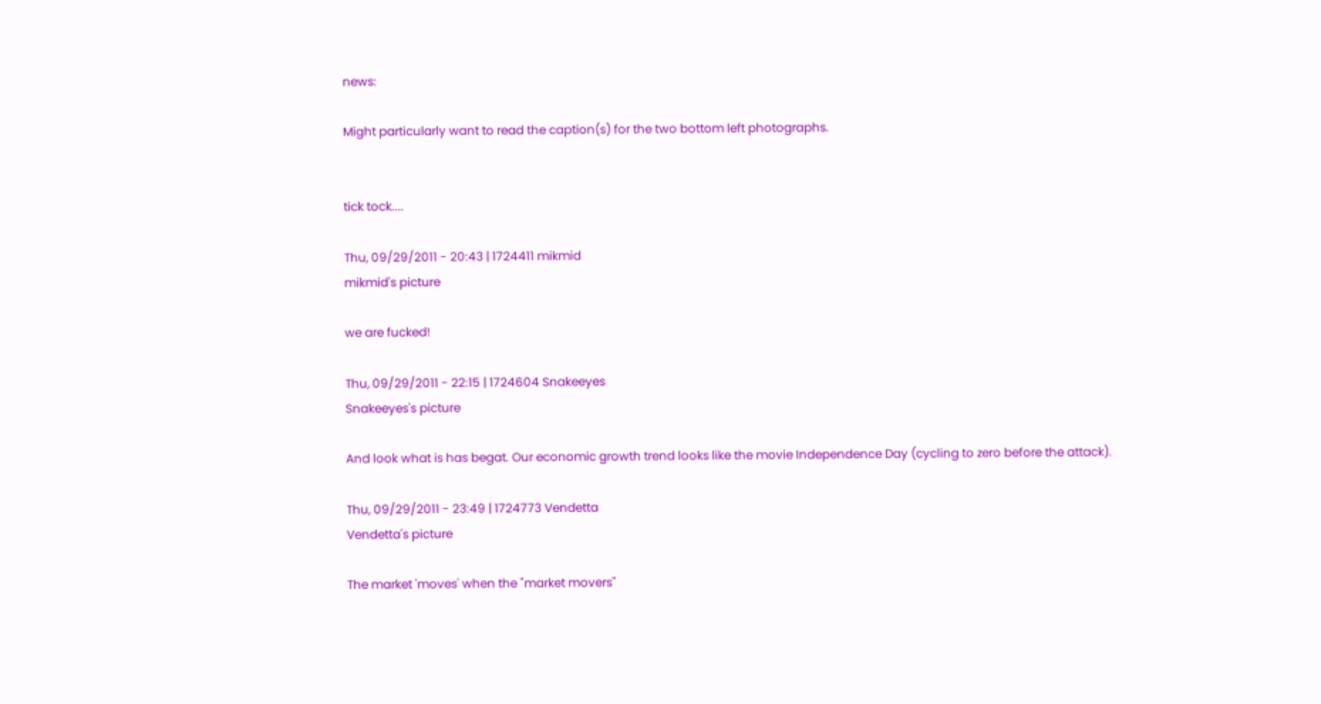news:

Might particularly want to read the caption(s) for the two bottom left photographs.


tick tock....

Thu, 09/29/2011 - 20:43 | 1724411 mikmid
mikmid's picture

we are fucked!

Thu, 09/29/2011 - 22:15 | 1724604 Snakeeyes
Snakeeyes's picture

And look what is has begat. Our economic growth trend looks like the movie Independence Day (cycling to zero before the attack).

Thu, 09/29/2011 - 23:49 | 1724773 Vendetta
Vendetta's picture

The market 'moves' when the "market movers"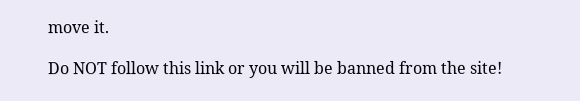move it.

Do NOT follow this link or you will be banned from the site!